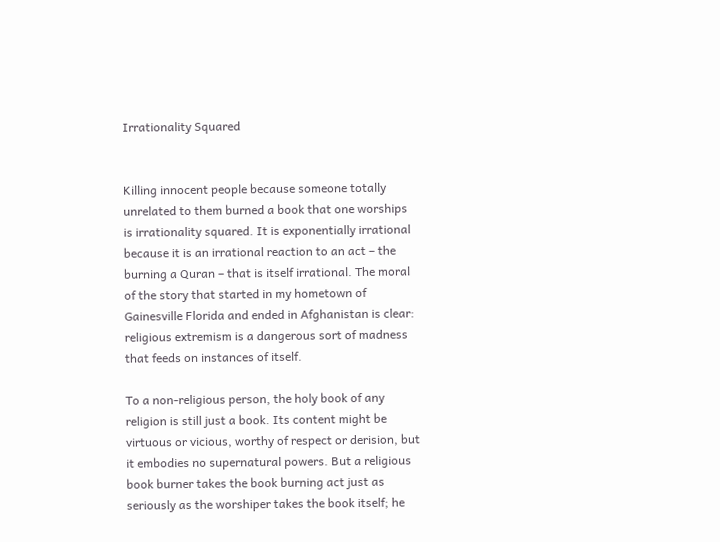Irrationality Squared


Killing innocent people because someone totally unrelated to them burned a book that one worships is irrationality squared. It is exponentially irrational because it is an irrational reaction to an act – the burning a Quran – that is itself irrational. The moral of the story that started in my hometown of Gainesville Florida and ended in Afghanistan is clear: religious extremism is a dangerous sort of madness that feeds on instances of itself.

To a non-religious person, the holy book of any religion is still just a book. Its content might be virtuous or vicious, worthy of respect or derision, but it embodies no supernatural powers. But a religious book burner takes the book burning act just as seriously as the worshiper takes the book itself; he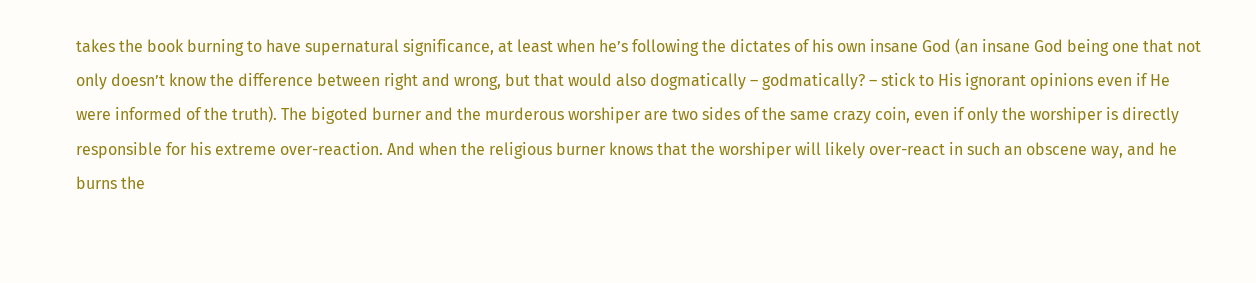takes the book burning to have supernatural significance, at least when he’s following the dictates of his own insane God (an insane God being one that not only doesn’t know the difference between right and wrong, but that would also dogmatically – godmatically? – stick to His ignorant opinions even if He were informed of the truth). The bigoted burner and the murderous worshiper are two sides of the same crazy coin, even if only the worshiper is directly responsible for his extreme over-reaction. And when the religious burner knows that the worshiper will likely over-react in such an obscene way, and he burns the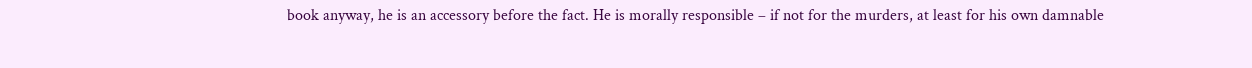book anyway, he is an accessory before the fact. He is morally responsible – if not for the murders, at least for his own damnable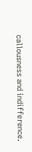callousness and indifference.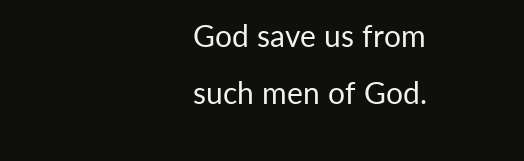God save us from such men of God.